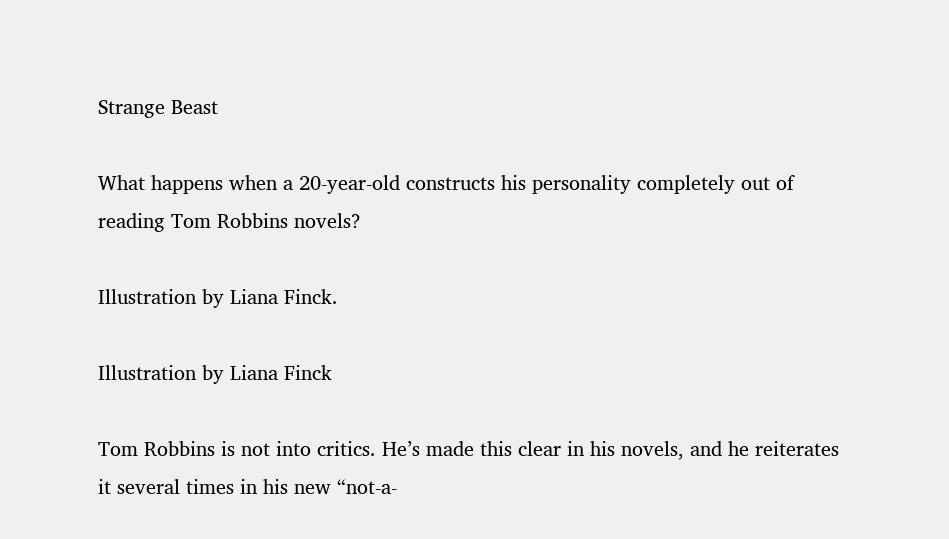Strange Beast

What happens when a 20-year-old constructs his personality completely out of reading Tom Robbins novels?

Illustration by Liana Finck.

Illustration by Liana Finck

Tom Robbins is not into critics. He’s made this clear in his novels, and he reiterates it several times in his new “not-a-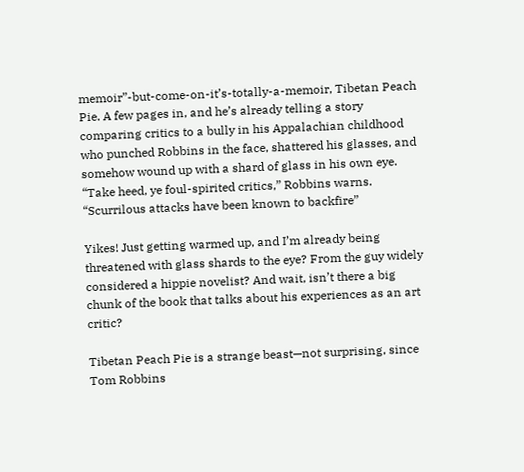memoir”-but-come-on-it’s-totally-a-memoir, Tibetan Peach Pie. A few pages in, and he’s already telling a story comparing critics to a bully in his Appalachian childhood who punched Robbins in the face, shattered his glasses, and somehow wound up with a shard of glass in his own eye. “Take heed, ye foul-spirited critics,” Robbins warns. “Scurrilous attacks have been known to backfire”

Yikes! Just getting warmed up, and I’m already being threatened with glass shards to the eye? From the guy widely considered a hippie novelist? And wait, isn’t there a big chunk of the book that talks about his experiences as an art critic?

Tibetan Peach Pie is a strange beast—not surprising, since Tom Robbins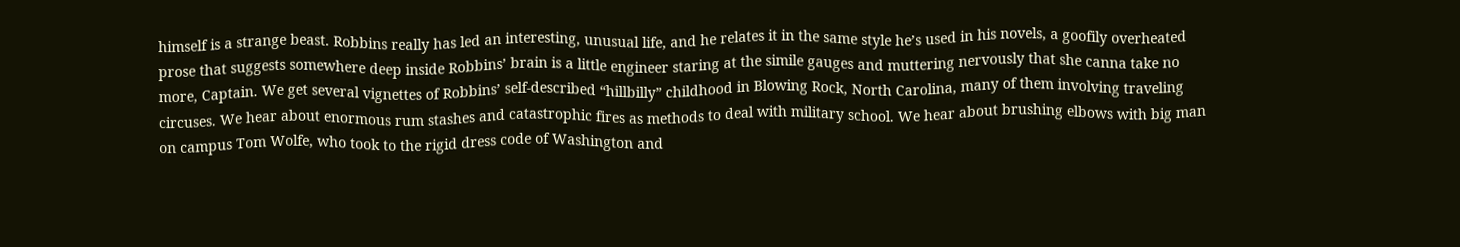himself is a strange beast. Robbins really has led an interesting, unusual life, and he relates it in the same style he’s used in his novels, a goofily overheated prose that suggests somewhere deep inside Robbins’ brain is a little engineer staring at the simile gauges and muttering nervously that she canna take no more, Captain. We get several vignettes of Robbins’ self-described “hillbilly” childhood in Blowing Rock, North Carolina, many of them involving traveling circuses. We hear about enormous rum stashes and catastrophic fires as methods to deal with military school. We hear about brushing elbows with big man on campus Tom Wolfe, who took to the rigid dress code of Washington and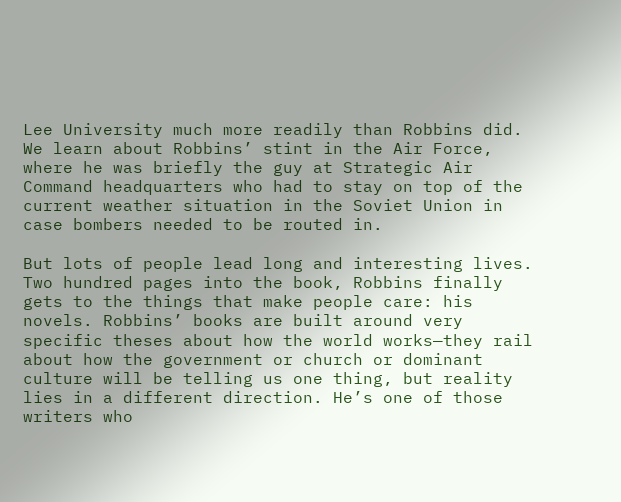Lee University much more readily than Robbins did. We learn about Robbins’ stint in the Air Force, where he was briefly the guy at Strategic Air Command headquarters who had to stay on top of the current weather situation in the Soviet Union in case bombers needed to be routed in.

But lots of people lead long and interesting lives. Two hundred pages into the book, Robbins finally gets to the things that make people care: his novels. Robbins’ books are built around very specific theses about how the world works—they rail about how the government or church or dominant culture will be telling us one thing, but reality lies in a different direction. He’s one of those writers who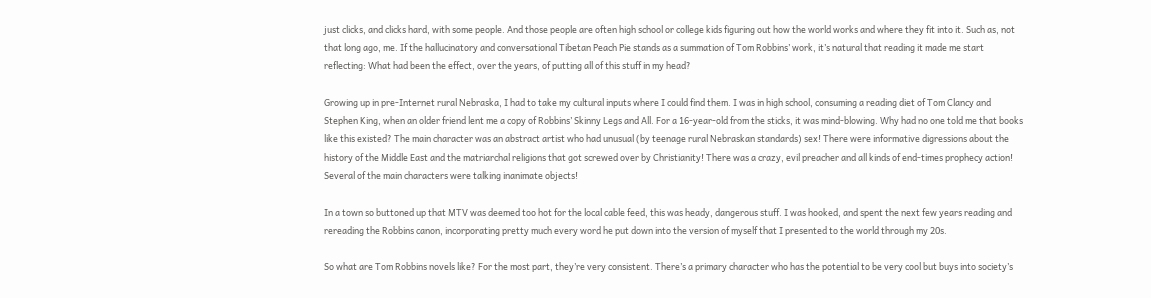just clicks, and clicks hard, with some people. And those people are often high school or college kids figuring out how the world works and where they fit into it. Such as, not that long ago, me. If the hallucinatory and conversational Tibetan Peach Pie stands as a summation of Tom Robbins’ work, it’s natural that reading it made me start reflecting: What had been the effect, over the years, of putting all of this stuff in my head?

Growing up in pre-Internet rural Nebraska, I had to take my cultural inputs where I could find them. I was in high school, consuming a reading diet of Tom Clancy and Stephen King, when an older friend lent me a copy of Robbins’ Skinny Legs and All. For a 16-year-old from the sticks, it was mind-blowing. Why had no one told me that books like this existed? The main character was an abstract artist who had unusual (by teenage rural Nebraskan standards) sex! There were informative digressions about the history of the Middle East and the matriarchal religions that got screwed over by Christianity! There was a crazy, evil preacher and all kinds of end-times prophecy action! Several of the main characters were talking inanimate objects!

In a town so buttoned up that MTV was deemed too hot for the local cable feed, this was heady, dangerous stuff. I was hooked, and spent the next few years reading and rereading the Robbins canon, incorporating pretty much every word he put down into the version of myself that I presented to the world through my 20s.

So what are Tom Robbins novels like? For the most part, they’re very consistent. There’s a primary character who has the potential to be very cool but buys into society’s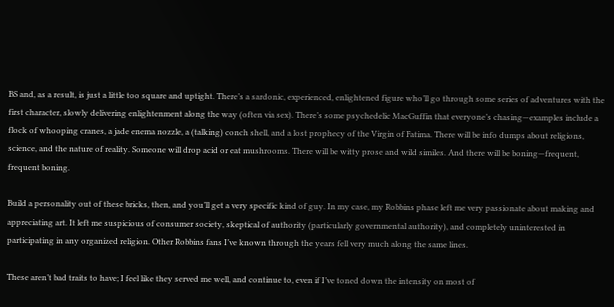BS and, as a result, is just a little too square and uptight. There’s a sardonic, experienced, enlightened figure who’ll go through some series of adventures with the first character, slowly delivering enlightenment along the way (often via sex). There’s some psychedelic MacGuffin that everyone’s chasing—examples include a flock of whooping cranes, a jade enema nozzle, a (talking) conch shell, and a lost prophecy of the Virgin of Fatima. There will be info dumps about religions, science, and the nature of reality. Someone will drop acid or eat mushrooms. There will be witty prose and wild similes. And there will be boning—frequent, frequent boning.

Build a personality out of these bricks, then, and you’ll get a very specific kind of guy. In my case, my Robbins phase left me very passionate about making and appreciating art. It left me suspicious of consumer society, skeptical of authority (particularly governmental authority), and completely uninterested in participating in any organized religion. Other Robbins fans I’ve known through the years fell very much along the same lines.

These aren’t bad traits to have; I feel like they served me well, and continue to, even if I’ve toned down the intensity on most of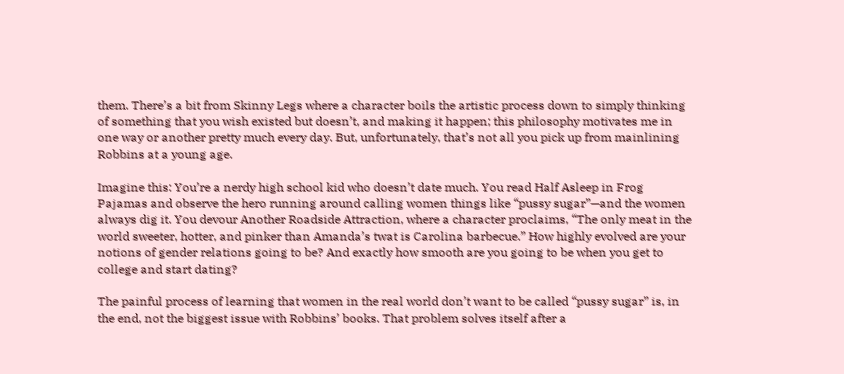them. There’s a bit from Skinny Legs where a character boils the artistic process down to simply thinking of something that you wish existed but doesn’t, and making it happen; this philosophy motivates me in one way or another pretty much every day. But, unfortunately, that’s not all you pick up from mainlining Robbins at a young age.

Imagine this: You’re a nerdy high school kid who doesn’t date much. You read Half Asleep in Frog Pajamas and observe the hero running around calling women things like “pussy sugar”—and the women always dig it. You devour Another Roadside Attraction, where a character proclaims, “The only meat in the world sweeter, hotter, and pinker than Amanda’s twat is Carolina barbecue.” How highly evolved are your notions of gender relations going to be? And exactly how smooth are you going to be when you get to college and start dating?

The painful process of learning that women in the real world don’t want to be called “pussy sugar” is, in the end, not the biggest issue with Robbins’ books. That problem solves itself after a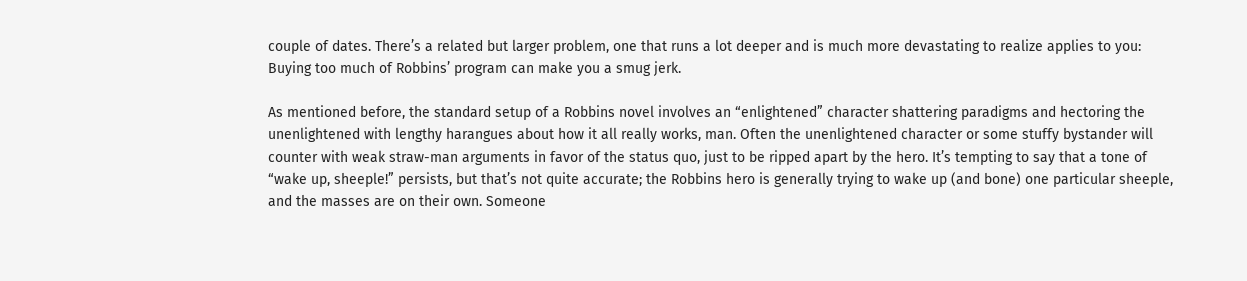couple of dates. There’s a related but larger problem, one that runs a lot deeper and is much more devastating to realize applies to you: Buying too much of Robbins’ program can make you a smug jerk.

As mentioned before, the standard setup of a Robbins novel involves an “enlightened” character shattering paradigms and hectoring the unenlightened with lengthy harangues about how it all really works, man. Often the unenlightened character or some stuffy bystander will counter with weak straw-man arguments in favor of the status quo, just to be ripped apart by the hero. It’s tempting to say that a tone of “wake up, sheeple!” persists, but that’s not quite accurate; the Robbins hero is generally trying to wake up (and bone) one particular sheeple, and the masses are on their own. Someone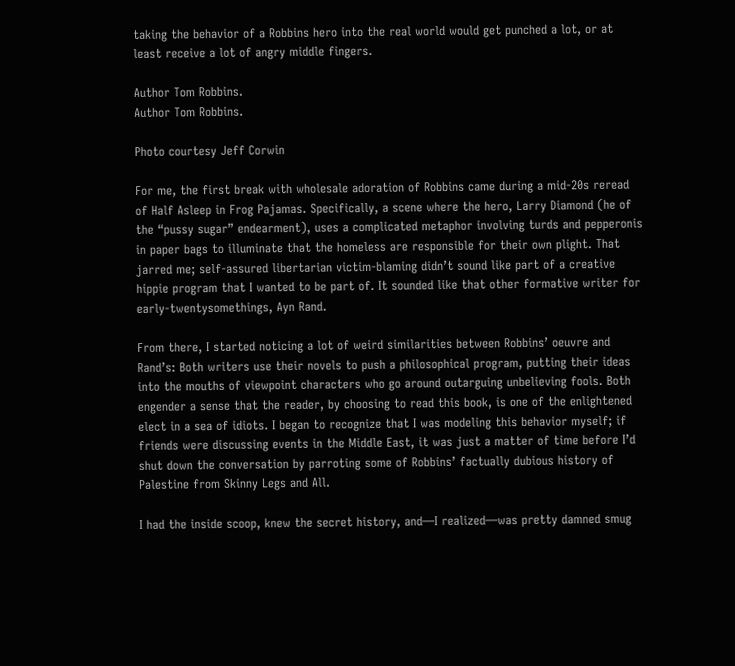taking the behavior of a Robbins hero into the real world would get punched a lot, or at least receive a lot of angry middle fingers.

Author Tom Robbins.
Author Tom Robbins.

Photo courtesy Jeff Corwin

For me, the first break with wholesale adoration of Robbins came during a mid-20s reread of Half Asleep in Frog Pajamas. Specifically, a scene where the hero, Larry Diamond (he of the “pussy sugar” endearment), uses a complicated metaphor involving turds and pepperonis in paper bags to illuminate that the homeless are responsible for their own plight. That jarred me; self-assured libertarian victim-blaming didn’t sound like part of a creative hippie program that I wanted to be part of. It sounded like that other formative writer for early-twentysomethings, Ayn Rand.

From there, I started noticing a lot of weird similarities between Robbins’ oeuvre and Rand’s: Both writers use their novels to push a philosophical program, putting their ideas into the mouths of viewpoint characters who go around outarguing unbelieving fools. Both engender a sense that the reader, by choosing to read this book, is one of the enlightened elect in a sea of idiots. I began to recognize that I was modeling this behavior myself; if friends were discussing events in the Middle East, it was just a matter of time before I’d shut down the conversation by parroting some of Robbins’ factually dubious history of Palestine from Skinny Legs and All.

I had the inside scoop, knew the secret history, and—I realized—was pretty damned smug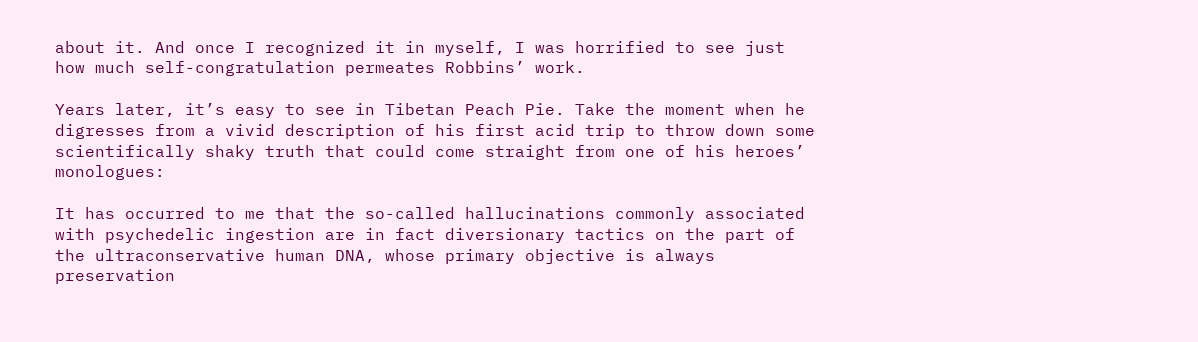about it. And once I recognized it in myself, I was horrified to see just how much self-congratulation permeates Robbins’ work.

Years later, it’s easy to see in Tibetan Peach Pie. Take the moment when he digresses from a vivid description of his first acid trip to throw down some scientifically shaky truth that could come straight from one of his heroes’ monologues:

It has occurred to me that the so-called hallucinations commonly associated with psychedelic ingestion are in fact diversionary tactics on the part of the ultraconservative human DNA, whose primary objective is always preservation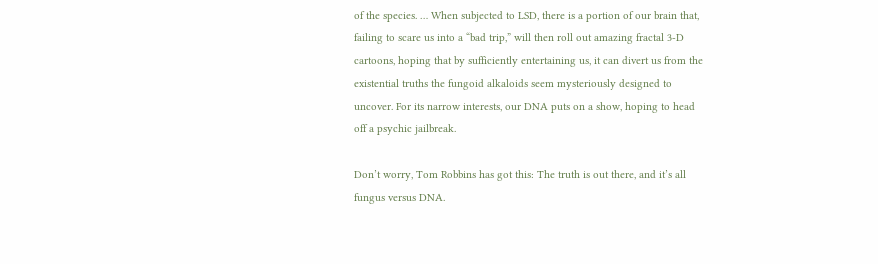of the species. … When subjected to LSD, there is a portion of our brain that, failing to scare us into a “bad trip,” will then roll out amazing fractal 3-D cartoons, hoping that by sufficiently entertaining us, it can divert us from the existential truths the fungoid alkaloids seem mysteriously designed to uncover. For its narrow interests, our DNA puts on a show, hoping to head off a psychic jailbreak.

Don’t worry, Tom Robbins has got this: The truth is out there, and it’s all fungus versus DNA.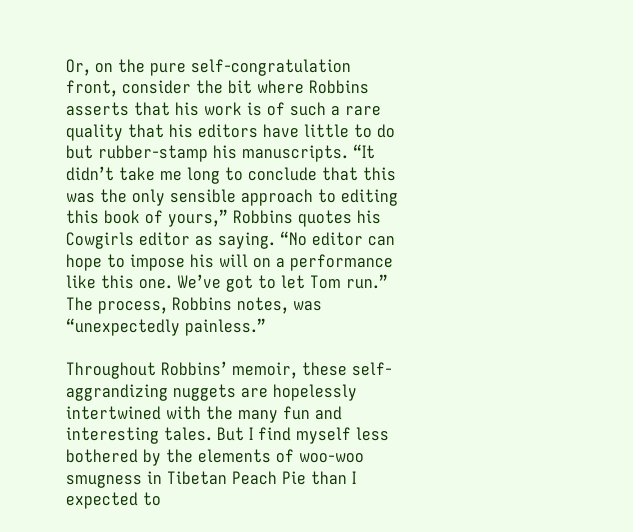Or, on the pure self-congratulation front, consider the bit where Robbins asserts that his work is of such a rare quality that his editors have little to do but rubber-stamp his manuscripts. “It didn’t take me long to conclude that this was the only sensible approach to editing this book of yours,” Robbins quotes his Cowgirls editor as saying. “No editor can hope to impose his will on a performance like this one. We’ve got to let Tom run.” The process, Robbins notes, was “unexpectedly painless.”

Throughout Robbins’ memoir, these self-aggrandizing nuggets are hopelessly intertwined with the many fun and interesting tales. But I find myself less bothered by the elements of woo-woo smugness in Tibetan Peach Pie than I expected to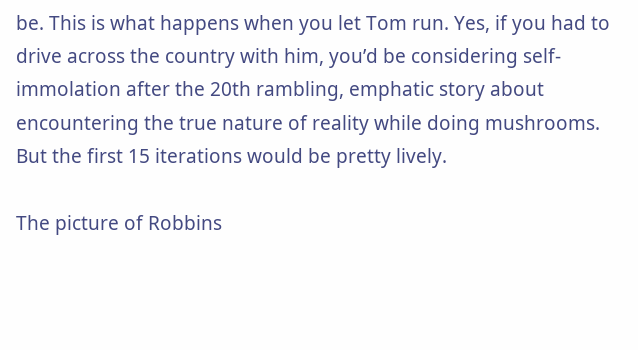be. This is what happens when you let Tom run. Yes, if you had to drive across the country with him, you’d be considering self-immolation after the 20th rambling, emphatic story about encountering the true nature of reality while doing mushrooms. But the first 15 iterations would be pretty lively.

The picture of Robbins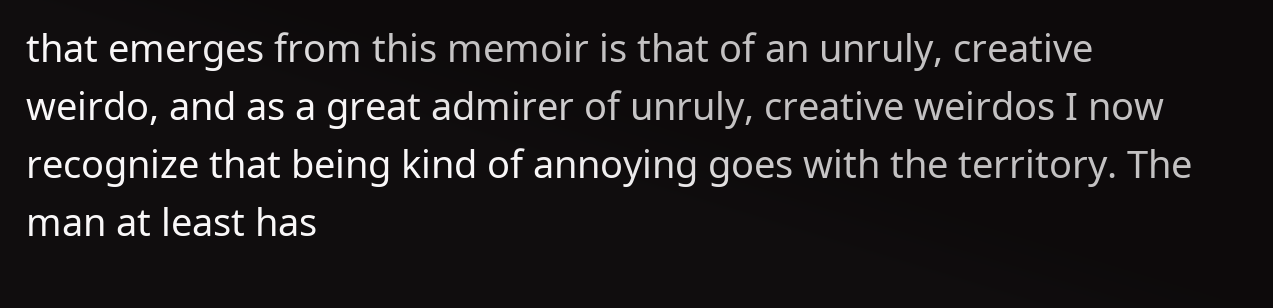that emerges from this memoir is that of an unruly, creative weirdo, and as a great admirer of unruly, creative weirdos I now recognize that being kind of annoying goes with the territory. The man at least has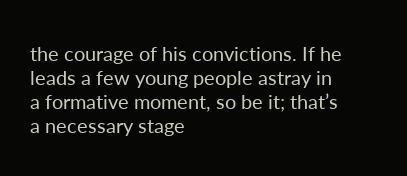the courage of his convictions. If he leads a few young people astray in a formative moment, so be it; that’s a necessary stage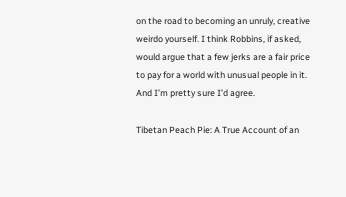on the road to becoming an unruly, creative weirdo yourself. I think Robbins, if asked, would argue that a few jerks are a fair price to pay for a world with unusual people in it. And I’m pretty sure I’d agree.

Tibetan Peach Pie: A True Account of an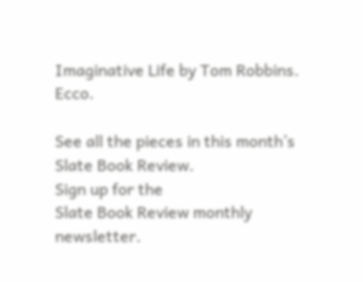Imaginative Life by Tom Robbins. Ecco.

See all the pieces in this month’s Slate Book Review.
Sign up for the
Slate Book Review monthly newsletter.